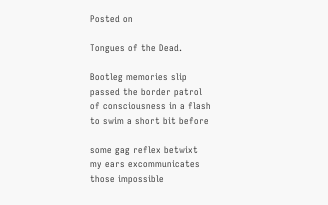Posted on

Tongues of the Dead.

Bootleg memories slip
passed the border patrol
of consciousness in a flash
to swim a short bit before

some gag reflex betwixt
my ears excommunicates
those impossible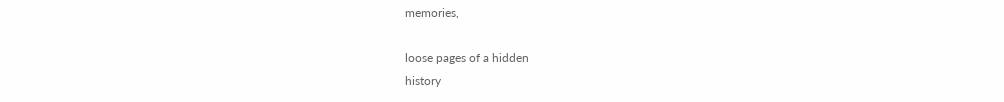memories,

loose pages of a hidden
history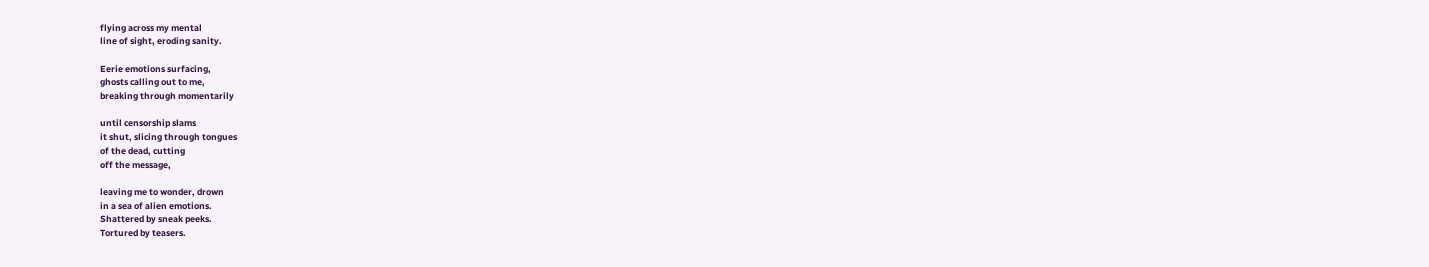flying across my mental
line of sight, eroding sanity.

Eerie emotions surfacing,
ghosts calling out to me,
breaking through momentarily

until censorship slams
it shut, slicing through tongues
of the dead, cutting
off the message,

leaving me to wonder, drown
in a sea of alien emotions.
Shattered by sneak peeks.
Tortured by teasers.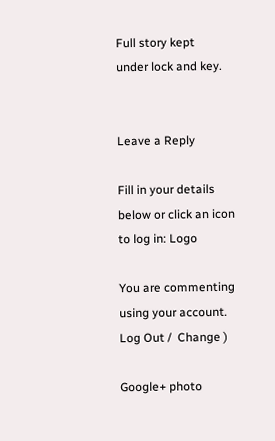Full story kept
under lock and key.


Leave a Reply

Fill in your details below or click an icon to log in: Logo

You are commenting using your account. Log Out /  Change )

Google+ photo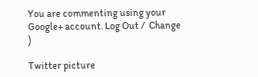You are commenting using your Google+ account. Log Out /  Change )

Twitter picture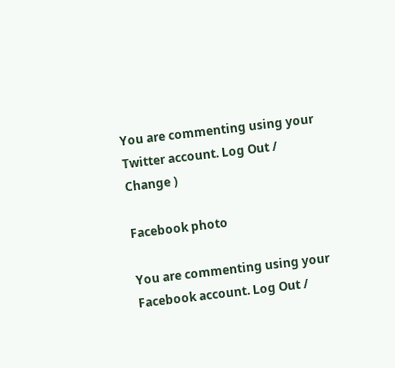You are commenting using your Twitter account. Log Out /  Change )

Facebook photo

You are commenting using your Facebook account. Log Out /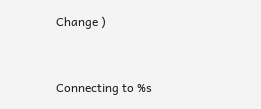Change )


Connecting to %s